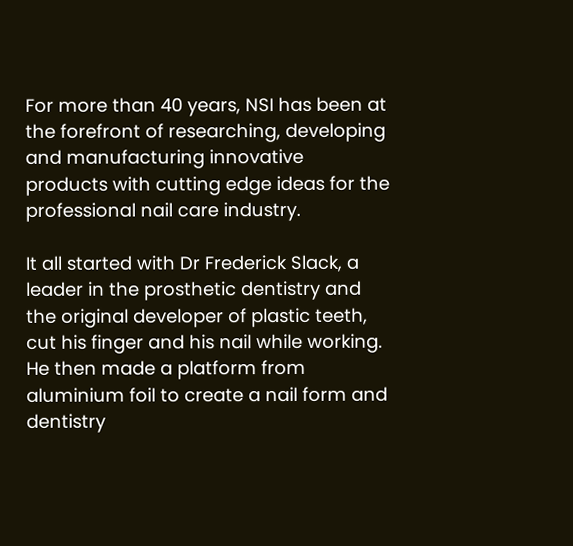For more than 40 years, NSI has been at the forefront of researching, developing and manufacturing innovative products with cutting edge ideas for the professional nail care industry.

It all started with Dr Frederick Slack, a leader in the prosthetic dentistry and the original developer of plastic teeth, cut his finger and his nail while working. He then made a platform from aluminium foil to create a nail form and dentistry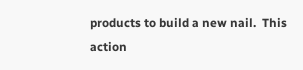products to build a new nail.  This action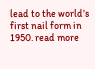lead to the world’s first nail form in 1950. read more